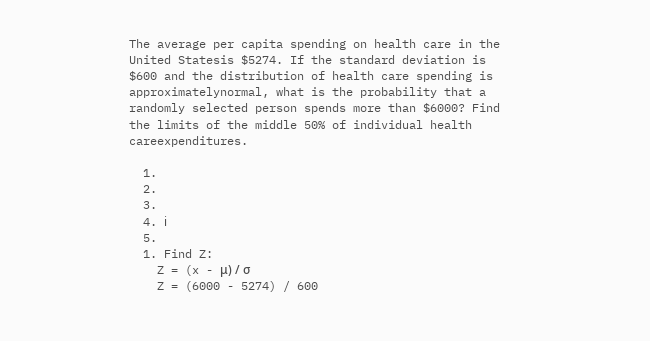The average per capita spending on health care in the United Statesis $5274. If the standard deviation is $600 and the distribution of health care spending is approximatelynormal, what is the probability that a randomly selected person spends more than $6000? Find the limits of the middle 50% of individual health careexpenditures.

  1.
  2.
  3.
  4. ℹ
  5.
  1. Find Z:
    Z = (x - μ) / σ
    Z = (6000 - 5274) / 600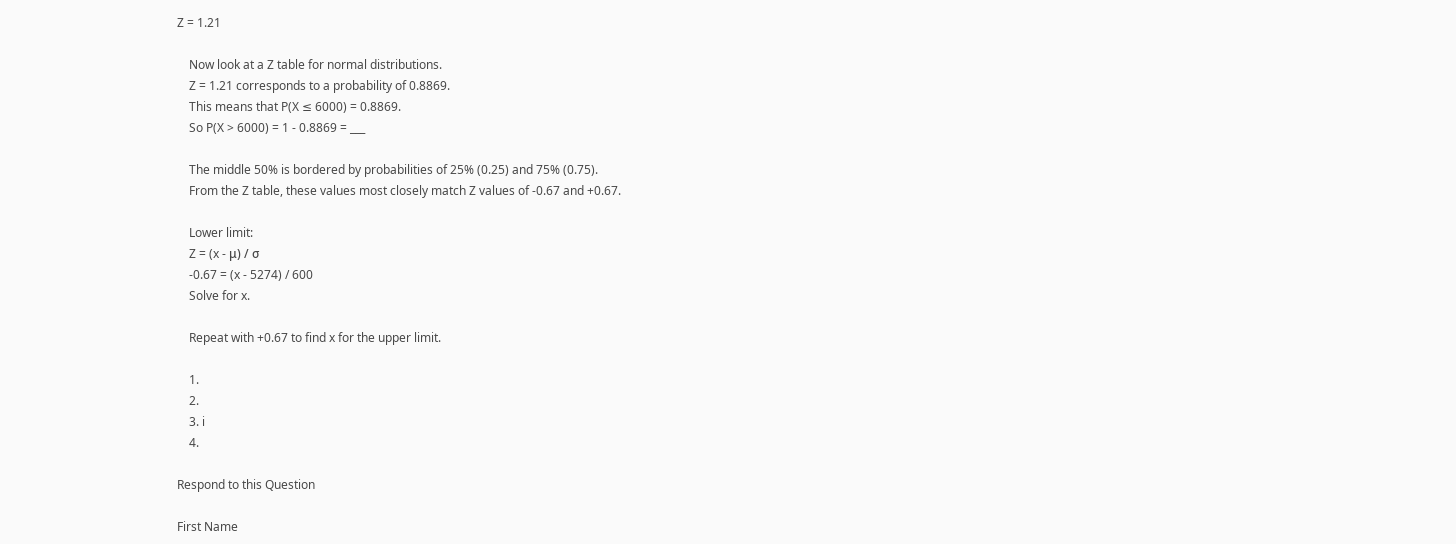Z = 1.21

    Now look at a Z table for normal distributions.
    Z = 1.21 corresponds to a probability of 0.8869.
    This means that P(X ≤ 6000) = 0.8869.
    So P(X > 6000) = 1 - 0.8869 = ___

    The middle 50% is bordered by probabilities of 25% (0.25) and 75% (0.75).
    From the Z table, these values most closely match Z values of -0.67 and +0.67.

    Lower limit:
    Z = (x - μ) / σ
    -0.67 = (x - 5274) / 600
    Solve for x.

    Repeat with +0.67 to find x for the upper limit.

    1.
    2.
    3. ℹ
    4.

Respond to this Question

First Name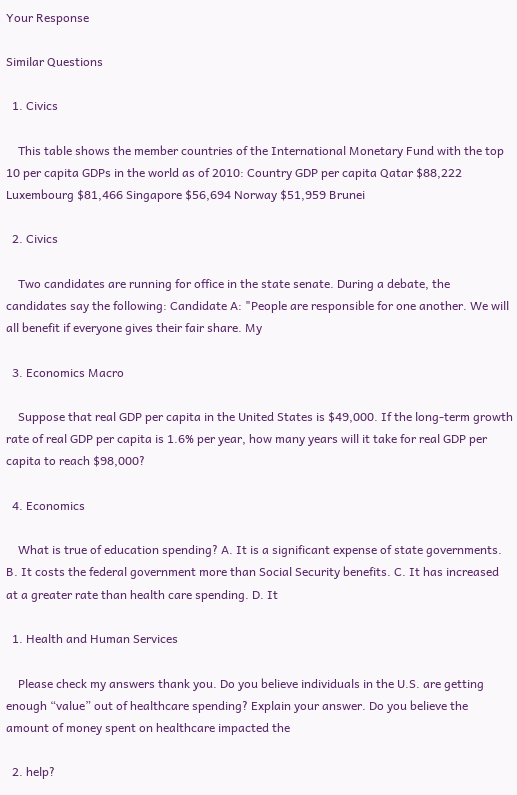Your Response

Similar Questions

  1. Civics

    This table shows the member countries of the International Monetary Fund with the top 10 per capita GDPs in the world as of 2010: Country GDP per capita Qatar $88,222 Luxembourg $81,466 Singapore $56,694 Norway $51,959 Brunei

  2. Civics

    Two candidates are running for office in the state senate. During a debate, the candidates say the following: Candidate A: "People are responsible for one another. We will all benefit if everyone gives their fair share. My

  3. Economics Macro

    Suppose that real GDP per capita in the United States is $49,000. If the long-term growth rate of real GDP per capita is 1.6% per year, how many years will it take for real GDP per capita to reach $98,000?

  4. Economics

    What is true of education spending? A. It is a significant expense of state governments. B. It costs the federal government more than Social Security benefits. C. It has increased at a greater rate than health care spending. D. It

  1. Health and Human Services

    Please check my answers thank you. Do you believe individuals in the U.S. are getting enough “value” out of healthcare spending? Explain your answer. Do you believe the amount of money spent on healthcare impacted the

  2. help?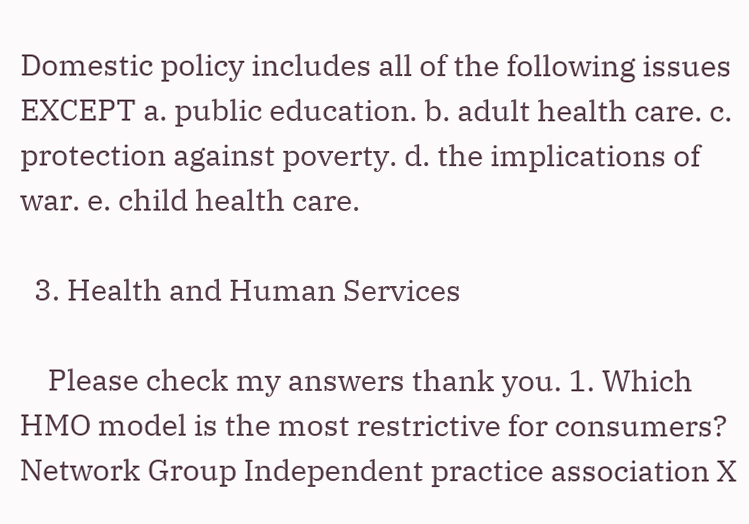Domestic policy includes all of the following issues EXCEPT a. public education. b. adult health care. c. protection against poverty. d. the implications of war. e. child health care.

  3. Health and Human Services

    Please check my answers thank you. 1. Which HMO model is the most restrictive for consumers? Network Group Independent practice association X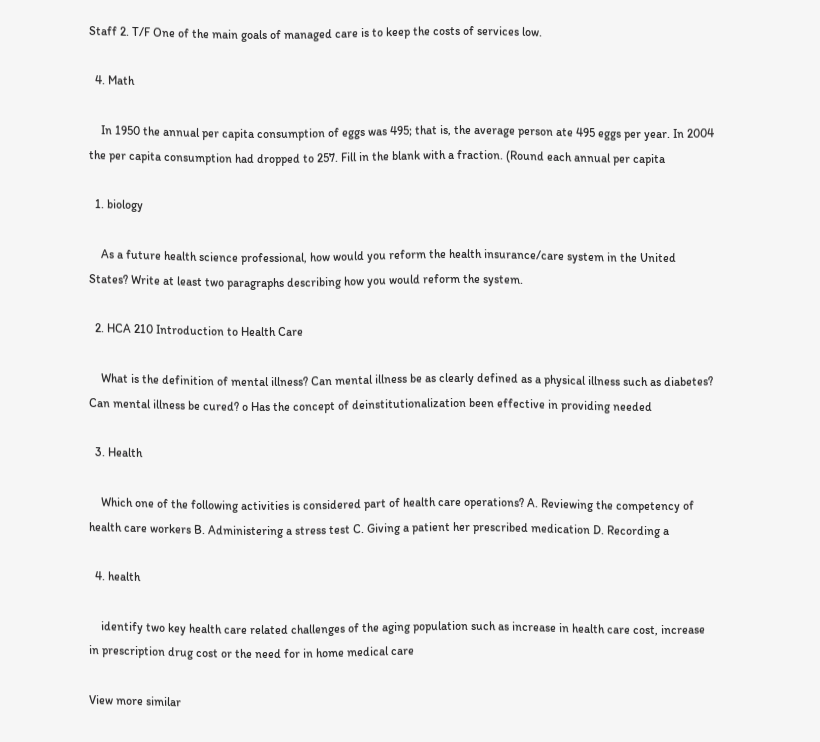Staff 2. T/F One of the main goals of managed care is to keep the costs of services low.

  4. Math

    In 1950 the annual per capita consumption of eggs was 495; that is, the average person ate 495 eggs per year. In 2004 the per capita consumption had dropped to 257. Fill in the blank with a fraction. (Round each annual per capita

  1. biology

    As a future health science professional, how would you reform the health insurance/care system in the United States? Write at least two paragraphs describing how you would reform the system.

  2. HCA 210 Introduction to Health Care

    What is the definition of mental illness? Can mental illness be as clearly defined as a physical illness such as diabetes? Can mental illness be cured? o Has the concept of deinstitutionalization been effective in providing needed

  3. Health

    Which one of the following activities is considered part of health care operations? A. Reviewing the competency of health care workers B. Administering a stress test C. Giving a patient her prescribed medication D. Recording a

  4. health

    identify two key health care related challenges of the aging population such as increase in health care cost, increase in prescription drug cost or the need for in home medical care

View more similar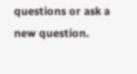questions or ask a new question.